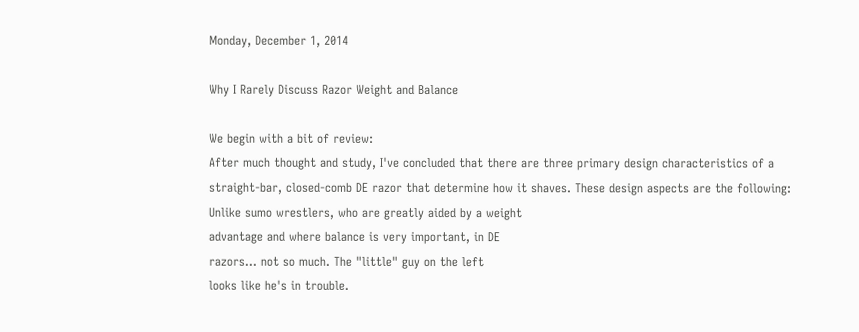Monday, December 1, 2014

Why I Rarely Discuss Razor Weight and Balance

We begin with a bit of review:
After much thought and study, I've concluded that there are three primary design characteristics of a straight-bar, closed-comb DE razor that determine how it shaves. These design aspects are the following:
Unlike sumo wrestlers, who are greatly aided by a weight
advantage and where balance is very important, in DE
razors... not so much. The "little" guy on the left
looks like he's in trouble.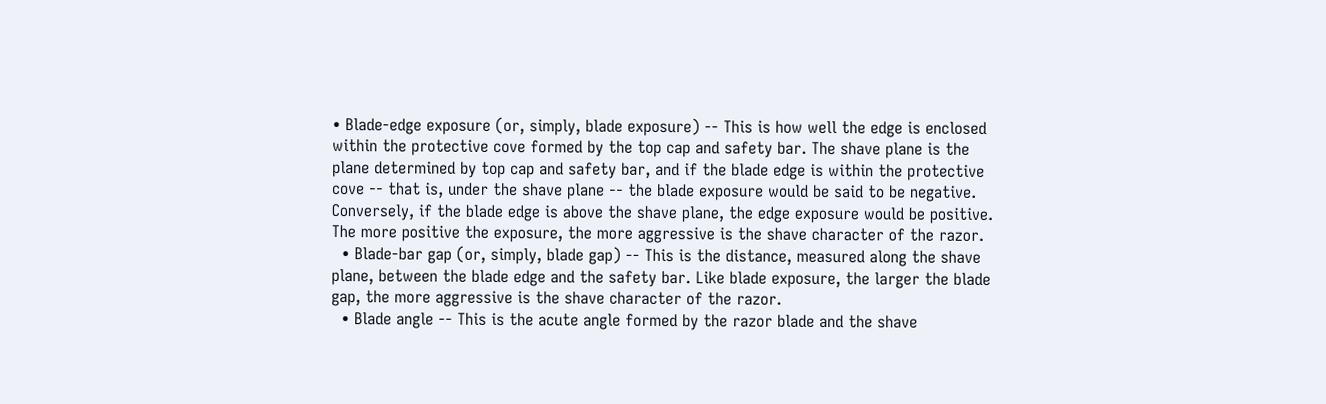• Blade-edge exposure (or, simply, blade exposure) -- This is how well the edge is enclosed within the protective cove formed by the top cap and safety bar. The shave plane is the plane determined by top cap and safety bar, and if the blade edge is within the protective cove -- that is, under the shave plane -- the blade exposure would be said to be negative. Conversely, if the blade edge is above the shave plane, the edge exposure would be positive. The more positive the exposure, the more aggressive is the shave character of the razor.
  • Blade-bar gap (or, simply, blade gap) -- This is the distance, measured along the shave plane, between the blade edge and the safety bar. Like blade exposure, the larger the blade gap, the more aggressive is the shave character of the razor.
  • Blade angle -- This is the acute angle formed by the razor blade and the shave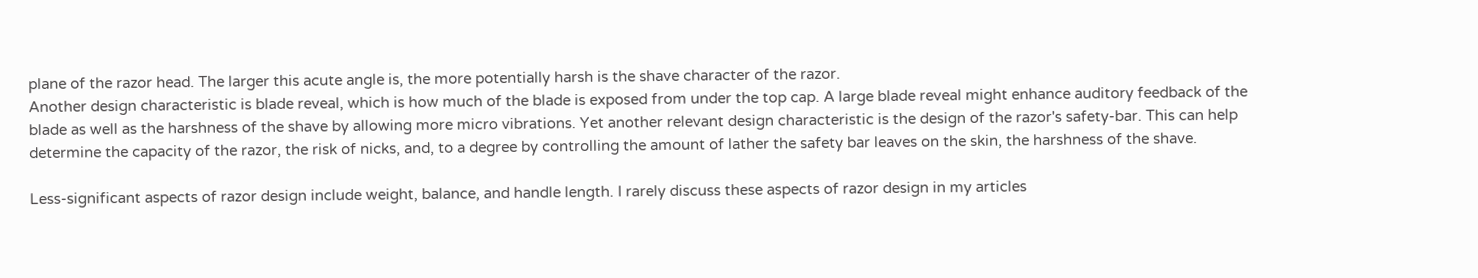plane of the razor head. The larger this acute angle is, the more potentially harsh is the shave character of the razor.
Another design characteristic is blade reveal, which is how much of the blade is exposed from under the top cap. A large blade reveal might enhance auditory feedback of the blade as well as the harshness of the shave by allowing more micro vibrations. Yet another relevant design characteristic is the design of the razor's safety-bar. This can help determine the capacity of the razor, the risk of nicks, and, to a degree by controlling the amount of lather the safety bar leaves on the skin, the harshness of the shave.

Less-significant aspects of razor design include weight, balance, and handle length. I rarely discuss these aspects of razor design in my articles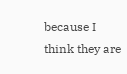because I think they are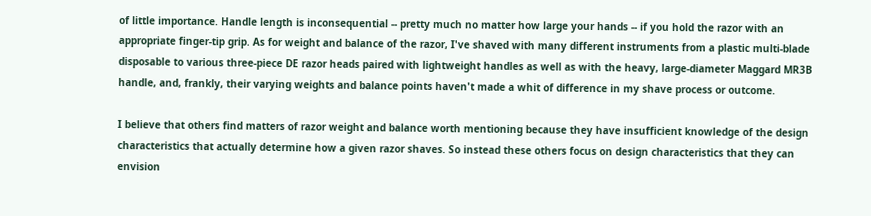of little importance. Handle length is inconsequential -- pretty much no matter how large your hands -- if you hold the razor with an appropriate finger-tip grip. As for weight and balance of the razor, I've shaved with many different instruments from a plastic multi-blade disposable to various three-piece DE razor heads paired with lightweight handles as well as with the heavy, large-diameter Maggard MR3B handle, and, frankly, their varying weights and balance points haven't made a whit of difference in my shave process or outcome.

I believe that others find matters of razor weight and balance worth mentioning because they have insufficient knowledge of the design characteristics that actually determine how a given razor shaves. So instead these others focus on design characteristics that they can envision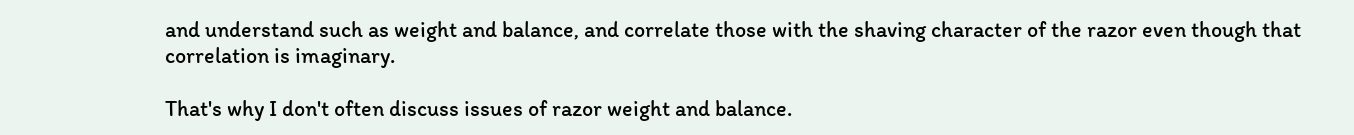and understand such as weight and balance, and correlate those with the shaving character of the razor even though that correlation is imaginary.

That's why I don't often discuss issues of razor weight and balance.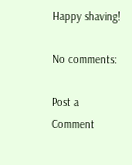Happy shaving!

No comments:

Post a Comment